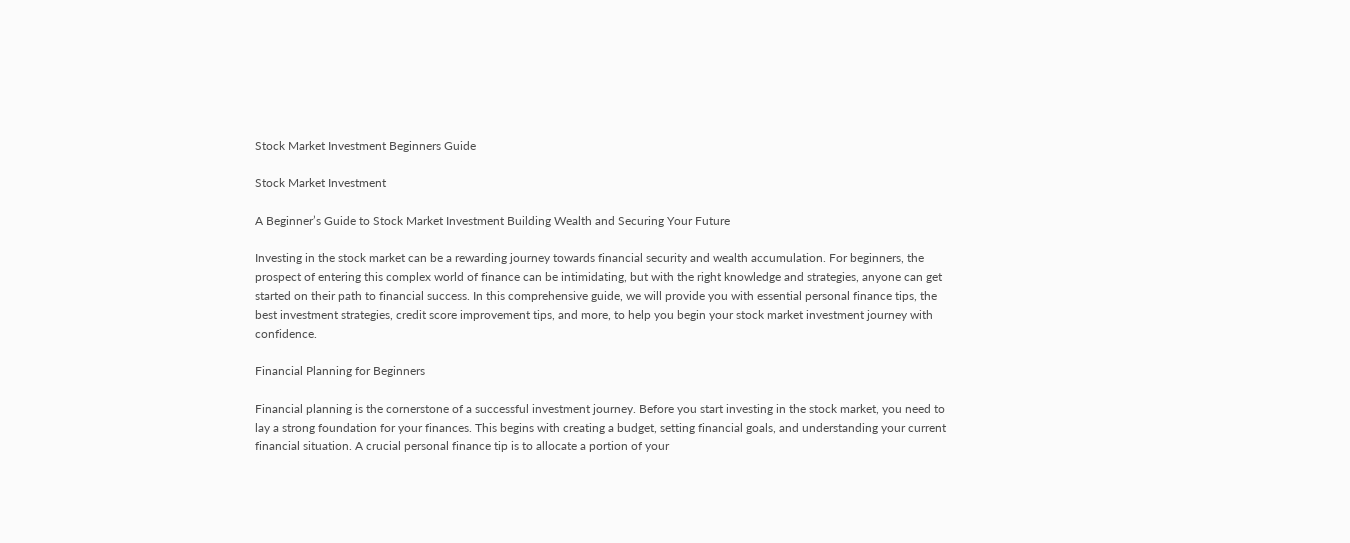Stock Market Investment Beginners Guide

Stock Market Investment

A Beginner’s Guide to Stock Market Investment Building Wealth and Securing Your Future

Investing in the stock market can be a rewarding journey towards financial security and wealth accumulation. For beginners, the prospect of entering this complex world of finance can be intimidating, but with the right knowledge and strategies, anyone can get started on their path to financial success. In this comprehensive guide, we will provide you with essential personal finance tips, the best investment strategies, credit score improvement tips, and more, to help you begin your stock market investment journey with confidence.

Financial Planning for Beginners

Financial planning is the cornerstone of a successful investment journey. Before you start investing in the stock market, you need to lay a strong foundation for your finances. This begins with creating a budget, setting financial goals, and understanding your current financial situation. A crucial personal finance tip is to allocate a portion of your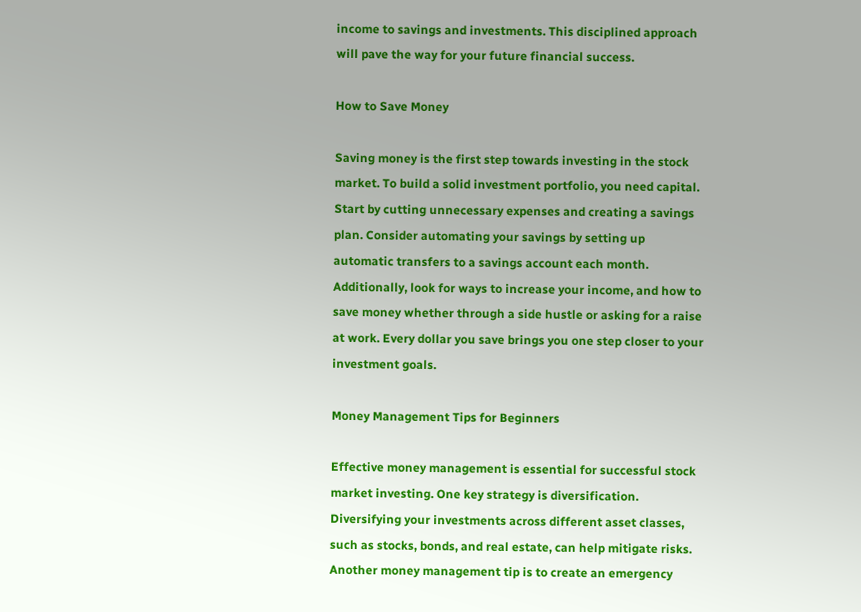income to savings and investments. This disciplined approach will pave the way for your future financial success.

How to Save Money

Saving money is the first step towards investing in the stock market. To build a solid investment portfolio, you need capital. Start by cutting unnecessary expenses and creating a savings plan. Consider automating your savings by setting up automatic transfers to a savings account each month. Additionally, look for ways to increase your income, and how to save money whether through a side hustle or asking for a raise at work. Every dollar you save brings you one step closer to your investment goals.

Money Management Tips for Beginners

Effective money management is essential for successful stock market investing. One key strategy is diversification. Diversifying your investments across different asset classes, such as stocks, bonds, and real estate, can help mitigate risks. Another money management tip is to create an emergency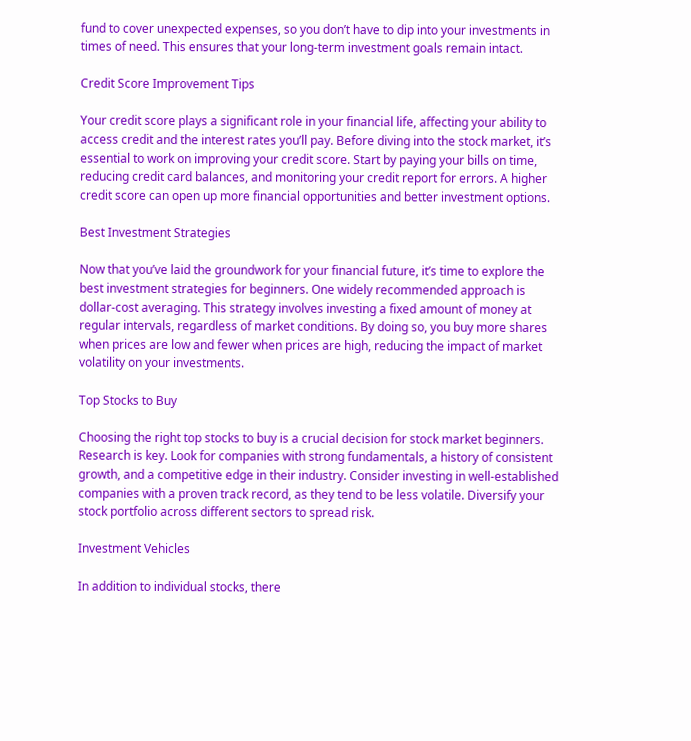fund to cover unexpected expenses, so you don’t have to dip into your investments in times of need. This ensures that your long-term investment goals remain intact.

Credit Score Improvement Tips

Your credit score plays a significant role in your financial life, affecting your ability to access credit and the interest rates you’ll pay. Before diving into the stock market, it’s essential to work on improving your credit score. Start by paying your bills on time, reducing credit card balances, and monitoring your credit report for errors. A higher credit score can open up more financial opportunities and better investment options.

Best Investment Strategies

Now that you’ve laid the groundwork for your financial future, it’s time to explore the best investment strategies for beginners. One widely recommended approach is dollar-cost averaging. This strategy involves investing a fixed amount of money at regular intervals, regardless of market conditions. By doing so, you buy more shares when prices are low and fewer when prices are high, reducing the impact of market volatility on your investments.

Top Stocks to Buy

Choosing the right top stocks to buy is a crucial decision for stock market beginners. Research is key. Look for companies with strong fundamentals, a history of consistent growth, and a competitive edge in their industry. Consider investing in well-established companies with a proven track record, as they tend to be less volatile. Diversify your stock portfolio across different sectors to spread risk.

Investment Vehicles

In addition to individual stocks, there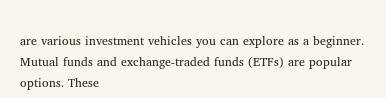are various investment vehicles you can explore as a beginner. Mutual funds and exchange-traded funds (ETFs) are popular options. These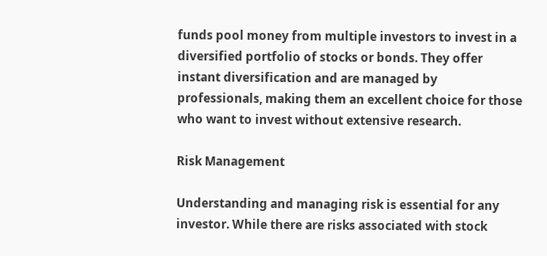funds pool money from multiple investors to invest in a diversified portfolio of stocks or bonds. They offer instant diversification and are managed by professionals, making them an excellent choice for those who want to invest without extensive research.

Risk Management

Understanding and managing risk is essential for any investor. While there are risks associated with stock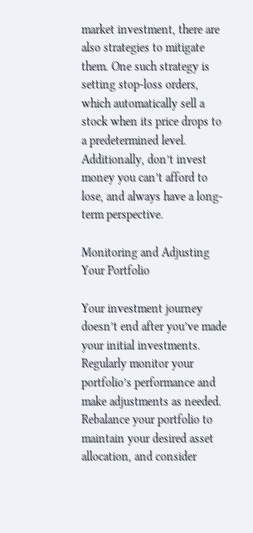market investment, there are also strategies to mitigate them. One such strategy is setting stop-loss orders, which automatically sell a stock when its price drops to a predetermined level. Additionally, don’t invest money you can’t afford to lose, and always have a long-term perspective.

Monitoring and Adjusting Your Portfolio

Your investment journey doesn’t end after you’ve made your initial investments. Regularly monitor your portfolio’s performance and make adjustments as needed. Rebalance your portfolio to maintain your desired asset allocation, and consider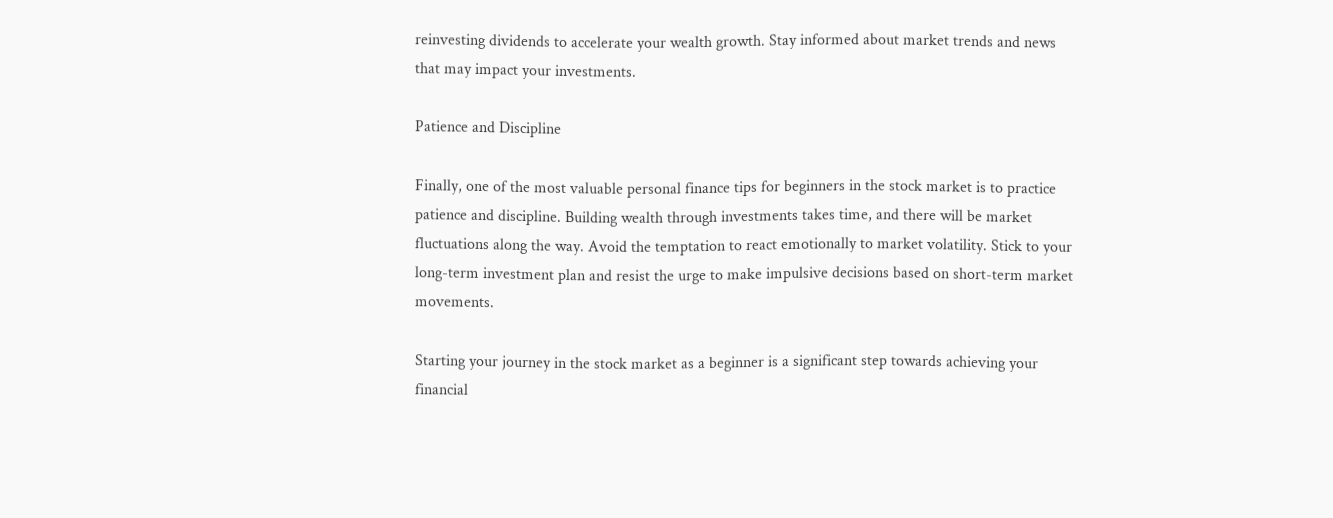reinvesting dividends to accelerate your wealth growth. Stay informed about market trends and news that may impact your investments.

Patience and Discipline

Finally, one of the most valuable personal finance tips for beginners in the stock market is to practice patience and discipline. Building wealth through investments takes time, and there will be market fluctuations along the way. Avoid the temptation to react emotionally to market volatility. Stick to your long-term investment plan and resist the urge to make impulsive decisions based on short-term market movements.

Starting your journey in the stock market as a beginner is a significant step towards achieving your financial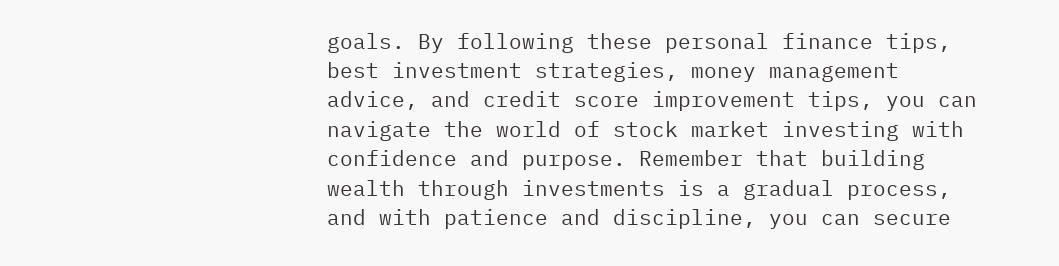goals. By following these personal finance tips, best investment strategies, money management advice, and credit score improvement tips, you can navigate the world of stock market investing with confidence and purpose. Remember that building wealth through investments is a gradual process, and with patience and discipline, you can secure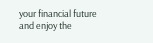your financial future and enjoy the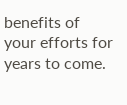benefits of your efforts for years to come.